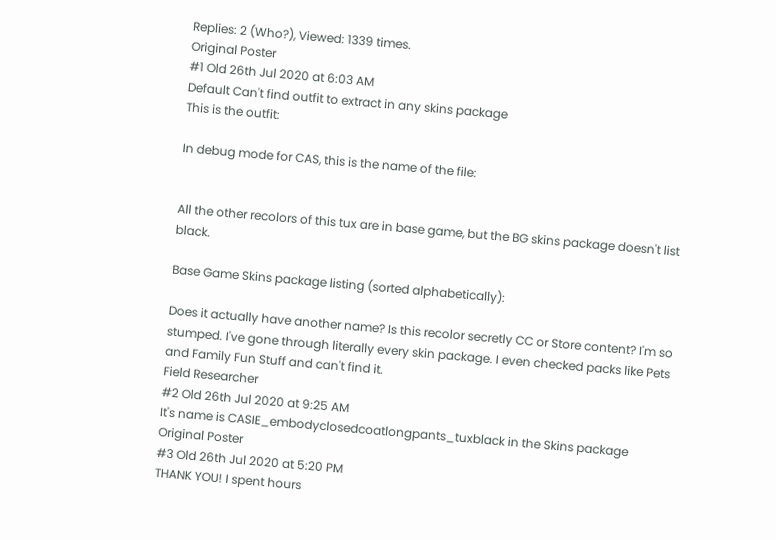Replies: 2 (Who?), Viewed: 1339 times.
Original Poster
#1 Old 26th Jul 2020 at 6:03 AM
Default Can't find outfit to extract in any skins package
This is the outfit:

In debug mode for CAS, this is the name of the file:


All the other recolors of this tux are in base game, but the BG skins package doesn't list black.

Base Game Skins package listing (sorted alphabetically):

Does it actually have another name? Is this recolor secretly CC or Store content? I'm so stumped. I've gone through literally every skin package. I even checked packs like Pets and Family Fun Stuff and can't find it.
Field Researcher
#2 Old 26th Jul 2020 at 9:25 AM
It's name is CASIE_embodyclosedcoatlongpants_tuxblack in the Skins package
Original Poster
#3 Old 26th Jul 2020 at 5:20 PM
THANK YOU! I spent hours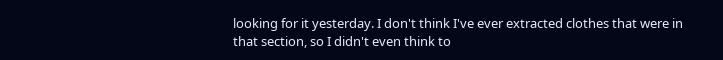looking for it yesterday. I don't think I've ever extracted clothes that were in that section, so I didn't even think to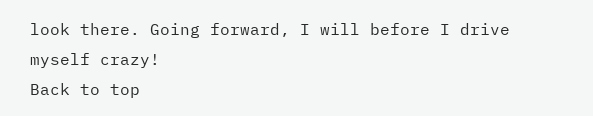look there. Going forward, I will before I drive myself crazy!
Back to top